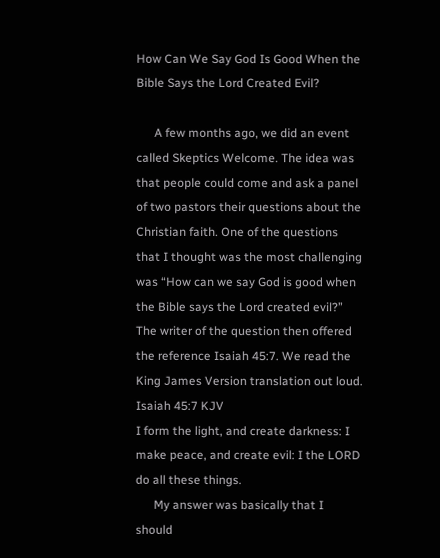How Can We Say God Is Good When the Bible Says the Lord Created Evil?

      A few months ago, we did an event called Skeptics Welcome. The idea was that people could come and ask a panel of two pastors their questions about the Christian faith. One of the questions that I thought was the most challenging was “How can we say God is good when the Bible says the Lord created evil?” The writer of the question then offered the reference Isaiah 45:7. We read the King James Version translation out loud.
Isaiah 45:7 KJV
I form the light, and create darkness: I make peace, and create evil: I the LORD do all these things.
      My answer was basically that I should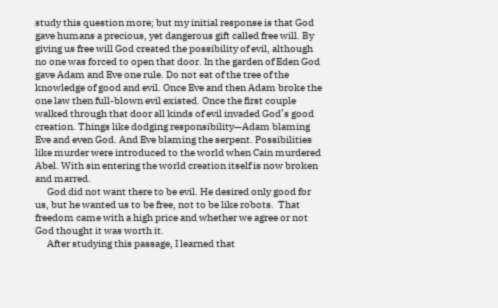study this question more; but my initial response is that God gave humans a precious, yet dangerous gift called free will. By giving us free will God created the possibility of evil, although no one was forced to open that door. In the garden of Eden God gave Adam and Eve one rule. Do not eat of the tree of the knowledge of good and evil. Once Eve and then Adam broke the one law then full-blown evil existed. Once the first couple walked through that door all kinds of evil invaded God’s good creation. Things like dodging responsibility—Adam blaming Eve and even God. And Eve blaming the serpent. Possibilities like murder were introduced to the world when Cain murdered Abel. With sin entering the world creation itself is now broken and marred.
      God did not want there to be evil. He desired only good for us, but he wanted us to be free, not to be like robots.  That freedom came with a high price and whether we agree or not God thought it was worth it.
      After studying this passage, I learned that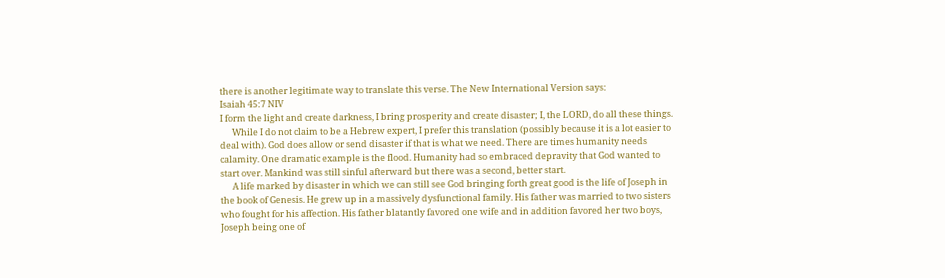there is another legitimate way to translate this verse. The New International Version says:
Isaiah 45:7 NIV
I form the light and create darkness, I bring prosperity and create disaster; I, the LORD, do all these things.
      While I do not claim to be a Hebrew expert, I prefer this translation (possibly because it is a lot easier to deal with). God does allow or send disaster if that is what we need. There are times humanity needs calamity. One dramatic example is the flood. Humanity had so embraced depravity that God wanted to start over. Mankind was still sinful afterward but there was a second, better start.
      A life marked by disaster in which we can still see God bringing forth great good is the life of Joseph in the book of Genesis. He grew up in a massively dysfunctional family. His father was married to two sisters who fought for his affection. His father blatantly favored one wife and in addition favored her two boys, Joseph being one of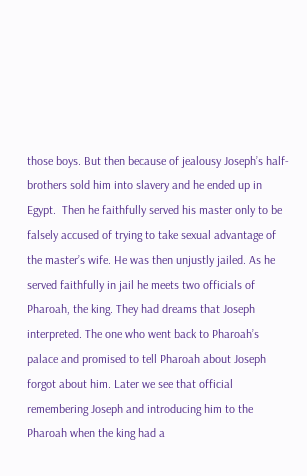those boys. But then because of jealousy Joseph’s half-brothers sold him into slavery and he ended up in Egypt.  Then he faithfully served his master only to be falsely accused of trying to take sexual advantage of the master’s wife. He was then unjustly jailed. As he served faithfully in jail he meets two officials of Pharoah, the king. They had dreams that Joseph interpreted. The one who went back to Pharoah’s palace and promised to tell Pharoah about Joseph forgot about him. Later we see that official remembering Joseph and introducing him to the Pharoah when the king had a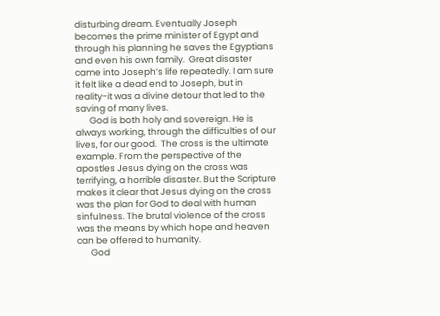disturbing dream. Eventually Joseph becomes the prime minister of Egypt and through his planning he saves the Egyptians and even his own family.  Great disaster came into Joseph’s life repeatedly. I am sure it felt like a dead end to Joseph, but in reality-it was a divine detour that led to the saving of many lives.
       God is both holy and sovereign. He is always working, through the difficulties of our lives, for our good.  The cross is the ultimate example. From the perspective of the apostles Jesus dying on the cross was terrifying, a horrible disaster. But the Scripture makes it clear that Jesus dying on the cross was the plan for God to deal with human sinfulness. The brutal violence of the cross was the means by which hope and heaven can be offered to humanity.
       God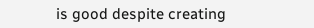is good despite creating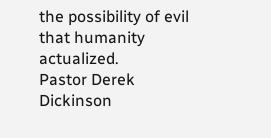the possibility of evil that humanity actualized.
Pastor Derek Dickinson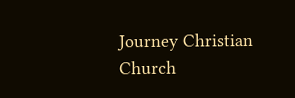Journey Christian Church